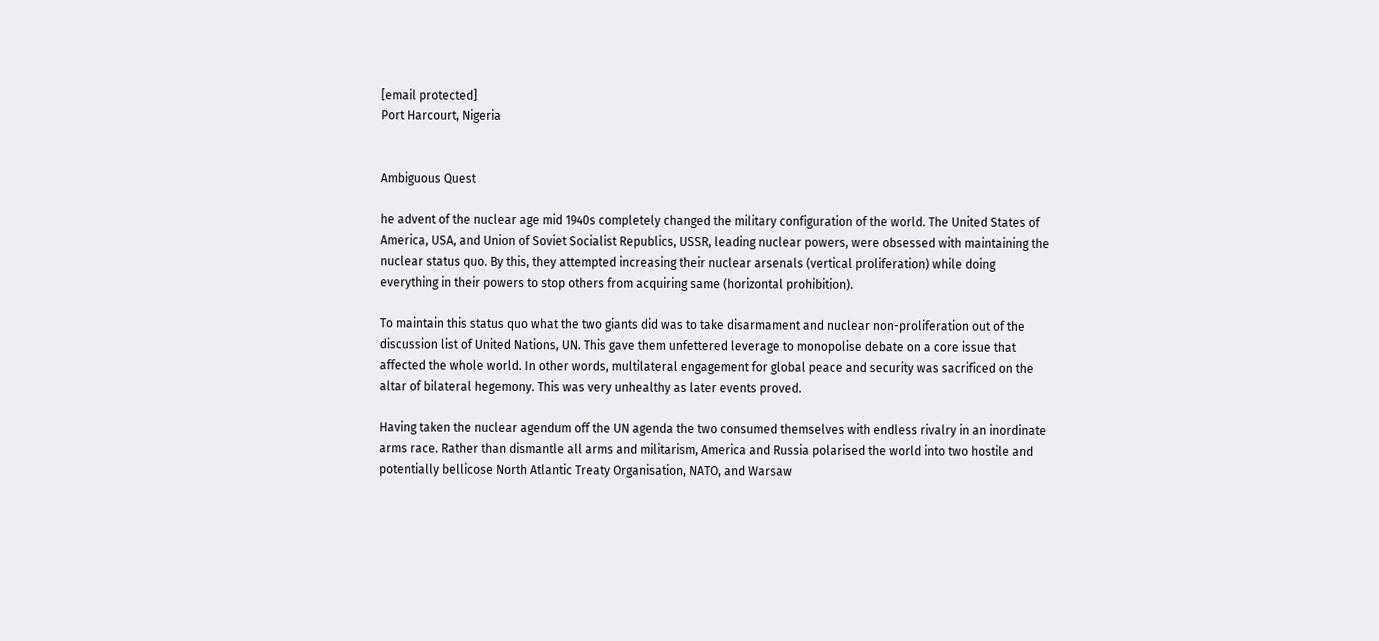[email protected]
Port Harcourt, Nigeria


Ambiguous Quest

he advent of the nuclear age mid 1940s completely changed the military configuration of the world. The United States of America, USA, and Union of Soviet Socialist Republics, USSR, leading nuclear powers, were obsessed with maintaining the nuclear status quo. By this, they attempted increasing their nuclear arsenals (vertical proliferation) while doing everything in their powers to stop others from acquiring same (horizontal prohibition).

To maintain this status quo what the two giants did was to take disarmament and nuclear non-proliferation out of the discussion list of United Nations, UN. This gave them unfettered leverage to monopolise debate on a core issue that affected the whole world. In other words, multilateral engagement for global peace and security was sacrificed on the altar of bilateral hegemony. This was very unhealthy as later events proved.

Having taken the nuclear agendum off the UN agenda the two consumed themselves with endless rivalry in an inordinate arms race. Rather than dismantle all arms and militarism, America and Russia polarised the world into two hostile and potentially bellicose North Atlantic Treaty Organisation, NATO, and Warsaw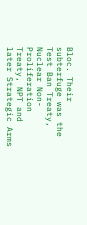Bloc. Their subterfuge was the Test Ban Treaty, Nuclear Non-Proliferation Treaty, NPT and later Strategic Arms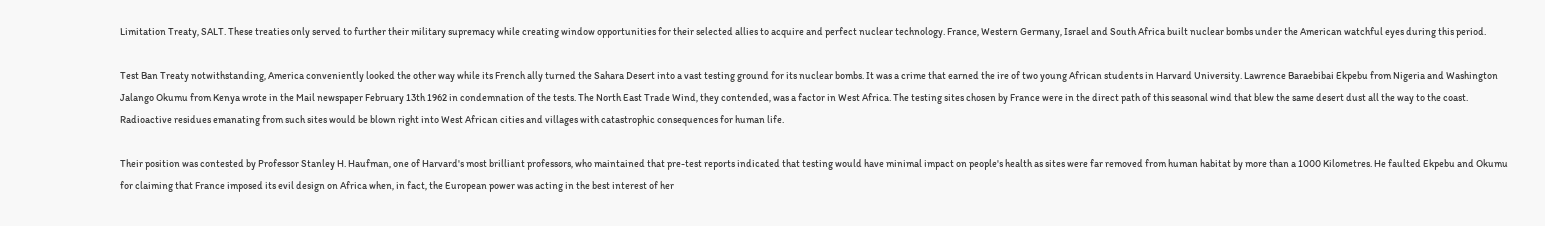Limitation Treaty, SALT. These treaties only served to further their military supremacy while creating window opportunities for their selected allies to acquire and perfect nuclear technology. France, Western Germany, Israel and South Africa built nuclear bombs under the American watchful eyes during this period.

Test Ban Treaty notwithstanding, America conveniently looked the other way while its French ally turned the Sahara Desert into a vast testing ground for its nuclear bombs. It was a crime that earned the ire of two young African students in Harvard University. Lawrence Baraebibai Ekpebu from Nigeria and Washington Jalango Okumu from Kenya wrote in the Mail newspaper February 13th 1962 in condemnation of the tests. The North East Trade Wind, they contended, was a factor in West Africa. The testing sites chosen by France were in the direct path of this seasonal wind that blew the same desert dust all the way to the coast. Radioactive residues emanating from such sites would be blown right into West African cities and villages with catastrophic consequences for human life.

Their position was contested by Professor Stanley H. Haufman, one of Harvard's most brilliant professors, who maintained that pre-test reports indicated that testing would have minimal impact on people's health as sites were far removed from human habitat by more than a 1000 Kilometres. He faulted Ekpebu and Okumu for claiming that France imposed its evil design on Africa when, in fact, the European power was acting in the best interest of her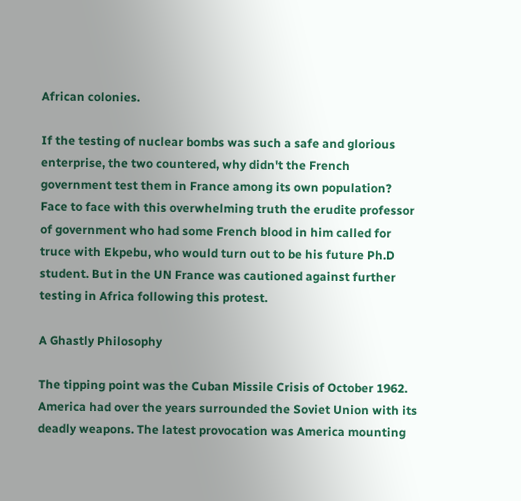African colonies.

If the testing of nuclear bombs was such a safe and glorious enterprise, the two countered, why didn't the French government test them in France among its own population? Face to face with this overwhelming truth the erudite professor of government who had some French blood in him called for truce with Ekpebu, who would turn out to be his future Ph.D student. But in the UN France was cautioned against further testing in Africa following this protest.

A Ghastly Philosophy

The tipping point was the Cuban Missile Crisis of October 1962. America had over the years surrounded the Soviet Union with its deadly weapons. The latest provocation was America mounting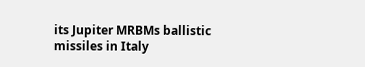its Jupiter MRBMs ballistic missiles in Italy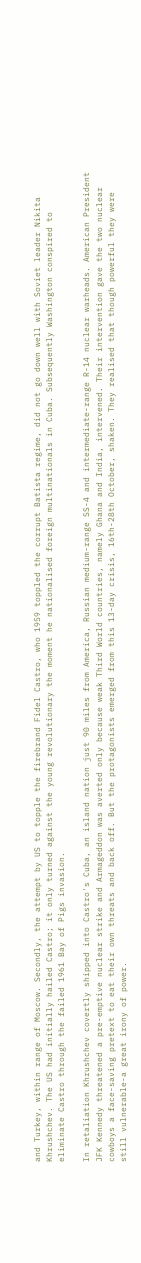and Turkey, within range of Moscow. Secondly, the attempt by US to topple the firebrand Fidel Castro, who 1959 toppled the corrupt Batista regime, did not go down well with Soviet leader Nikita Khrushchev. The US had initially hailed Castro; it only turned against the young revolutionary the moment he nationalised foreign multinationals in Cuba. Subsequently Washington conspired to eliminate Castro through the failed 1961 Bay of Pigs invasion.

In retaliation Khrushchev covertly shipped into Castro's Cuba, an island nation just 90 miles from America, Russian medium-range SS-4 and intermediate-range R-14 nuclear warheads. American President JFK Kennedy threatened a pre-emptive nuclear strike and Armageddon was averted only because weak Third World countries, namely Ghana and India, intervened. Their intervention gave the two nuclear cowboys a face-saving pretext to eat their own threats and back off. But the protagonists emerged from this 13-day crisis, 16th-28th October, shaken. They realised that though powerful they were still vulnerable-a great irony of power.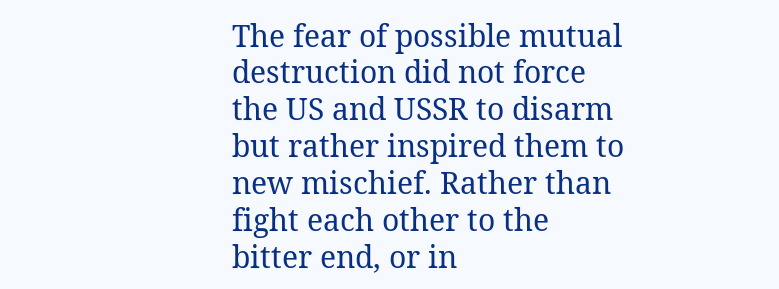The fear of possible mutual destruction did not force the US and USSR to disarm but rather inspired them to new mischief. Rather than fight each other to the bitter end, or in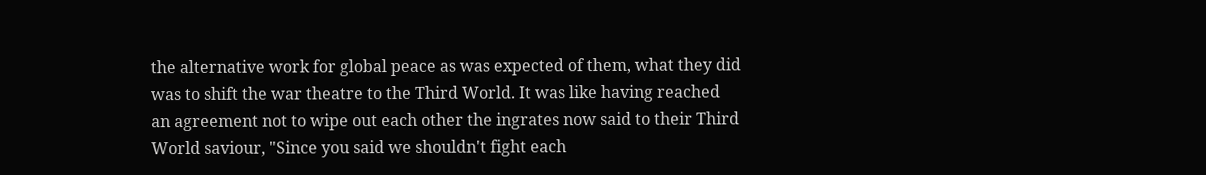the alternative work for global peace as was expected of them, what they did was to shift the war theatre to the Third World. It was like having reached an agreement not to wipe out each other the ingrates now said to their Third World saviour, "Since you said we shouldn't fight each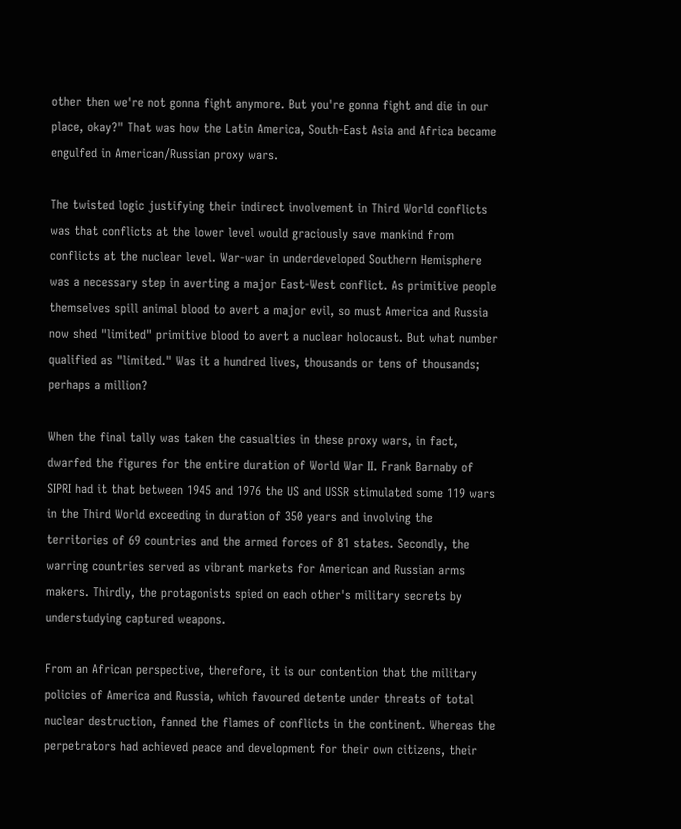other then we're not gonna fight anymore. But you're gonna fight and die in our place, okay?" That was how the Latin America, South-East Asia and Africa became engulfed in American/Russian proxy wars.

The twisted logic justifying their indirect involvement in Third World conflicts was that conflicts at the lower level would graciously save mankind from conflicts at the nuclear level. War-war in underdeveloped Southern Hemisphere was a necessary step in averting a major East-West conflict. As primitive people themselves spill animal blood to avert a major evil, so must America and Russia now shed "limited" primitive blood to avert a nuclear holocaust. But what number qualified as "limited." Was it a hundred lives, thousands or tens of thousands; perhaps a million?

When the final tally was taken the casualties in these proxy wars, in fact, dwarfed the figures for the entire duration of World War II. Frank Barnaby of SIPRI had it that between 1945 and 1976 the US and USSR stimulated some 119 wars in the Third World exceeding in duration of 350 years and involving the territories of 69 countries and the armed forces of 81 states. Secondly, the warring countries served as vibrant markets for American and Russian arms makers. Thirdly, the protagonists spied on each other's military secrets by understudying captured weapons.

From an African perspective, therefore, it is our contention that the military policies of America and Russia, which favoured detente under threats of total nuclear destruction, fanned the flames of conflicts in the continent. Whereas the perpetrators had achieved peace and development for their own citizens, their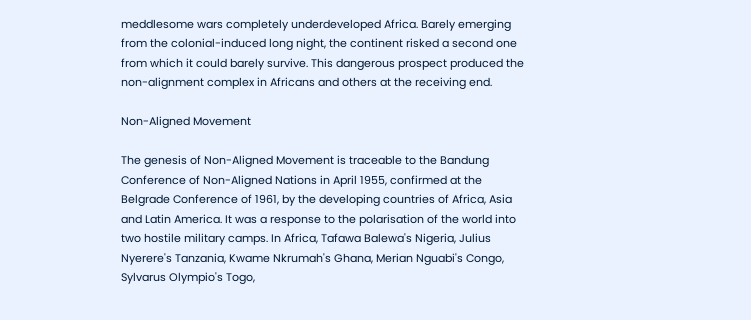meddlesome wars completely underdeveloped Africa. Barely emerging from the colonial-induced long night, the continent risked a second one from which it could barely survive. This dangerous prospect produced the non-alignment complex in Africans and others at the receiving end.

Non-Aligned Movement

The genesis of Non-Aligned Movement is traceable to the Bandung Conference of Non-Aligned Nations in April 1955, confirmed at the Belgrade Conference of 1961, by the developing countries of Africa, Asia and Latin America. It was a response to the polarisation of the world into two hostile military camps. In Africa, Tafawa Balewa's Nigeria, Julius Nyerere's Tanzania, Kwame Nkrumah's Ghana, Merian Nguabi's Congo, Sylvarus Olympio's Togo,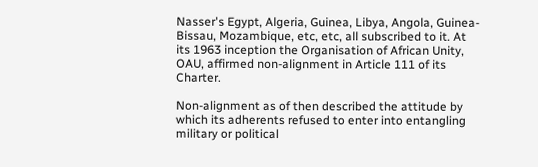Nasser's Egypt, Algeria, Guinea, Libya, Angola, Guinea-Bissau, Mozambique, etc, etc, all subscribed to it. At its 1963 inception the Organisation of African Unity, OAU, affirmed non-alignment in Article 111 of its Charter.

Non-alignment as of then described the attitude by which its adherents refused to enter into entangling military or political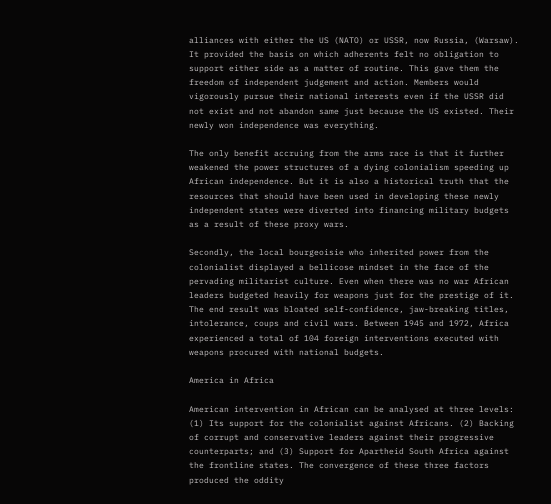alliances with either the US (NATO) or USSR, now Russia, (Warsaw). It provided the basis on which adherents felt no obligation to support either side as a matter of routine. This gave them the freedom of independent judgement and action. Members would vigorously pursue their national interests even if the USSR did not exist and not abandon same just because the US existed. Their newly won independence was everything.

The only benefit accruing from the arms race is that it further weakened the power structures of a dying colonialism speeding up African independence. But it is also a historical truth that the resources that should have been used in developing these newly independent states were diverted into financing military budgets as a result of these proxy wars.

Secondly, the local bourgeoisie who inherited power from the colonialist displayed a bellicose mindset in the face of the pervading militarist culture. Even when there was no war African leaders budgeted heavily for weapons just for the prestige of it. The end result was bloated self-confidence, jaw-breaking titles, intolerance, coups and civil wars. Between 1945 and 1972, Africa experienced a total of 104 foreign interventions executed with weapons procured with national budgets.

America in Africa

American intervention in African can be analysed at three levels: (1) Its support for the colonialist against Africans. (2) Backing of corrupt and conservative leaders against their progressive counterparts; and (3) Support for Apartheid South Africa against the frontline states. The convergence of these three factors produced the oddity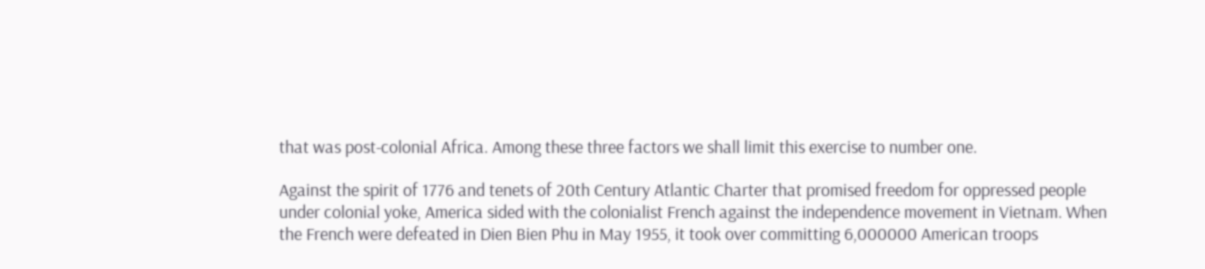that was post-colonial Africa. Among these three factors we shall limit this exercise to number one.

Against the spirit of 1776 and tenets of 20th Century Atlantic Charter that promised freedom for oppressed people under colonial yoke, America sided with the colonialist French against the independence movement in Vietnam. When the French were defeated in Dien Bien Phu in May 1955, it took over committing 6,000000 American troops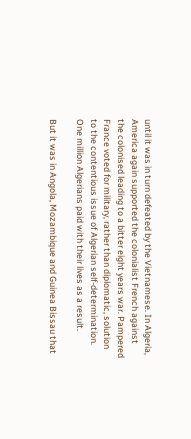until it was in turn defeated by the Vietnamese. In Algeria, America again supported the colonialist French against the colonised leading to a bitter eight years war. Pampered France voted for military, rather than diplomatic, solution to the contentious issue of Algerian self-determination. One million Algerians paid with their lives as a result.

But it was in Angola, Mozambique and Guinea Bissau that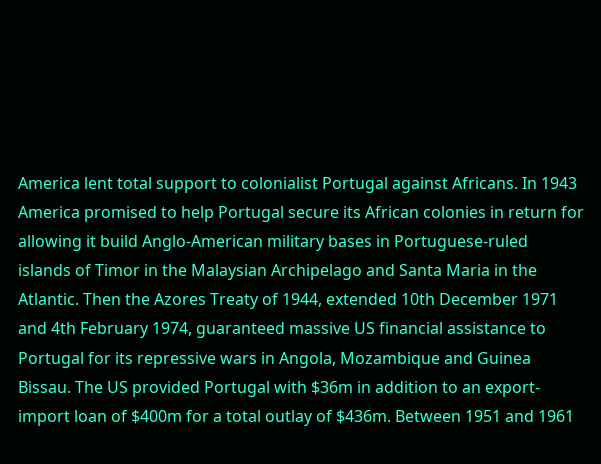America lent total support to colonialist Portugal against Africans. In 1943 America promised to help Portugal secure its African colonies in return for allowing it build Anglo-American military bases in Portuguese-ruled islands of Timor in the Malaysian Archipelago and Santa Maria in the Atlantic. Then the Azores Treaty of 1944, extended 10th December 1971 and 4th February 1974, guaranteed massive US financial assistance to Portugal for its repressive wars in Angola, Mozambique and Guinea Bissau. The US provided Portugal with $36m in addition to an export-import loan of $400m for a total outlay of $436m. Between 1951 and 1961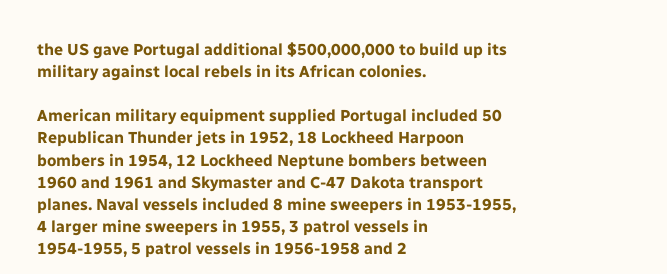the US gave Portugal additional $500,000,000 to build up its military against local rebels in its African colonies.

American military equipment supplied Portugal included 50 Republican Thunder jets in 1952, 18 Lockheed Harpoon bombers in 1954, 12 Lockheed Neptune bombers between 1960 and 1961 and Skymaster and C-47 Dakota transport planes. Naval vessels included 8 mine sweepers in 1953-1955, 4 larger mine sweepers in 1955, 3 patrol vessels in 1954-1955, 5 patrol vessels in 1956-1958 and 2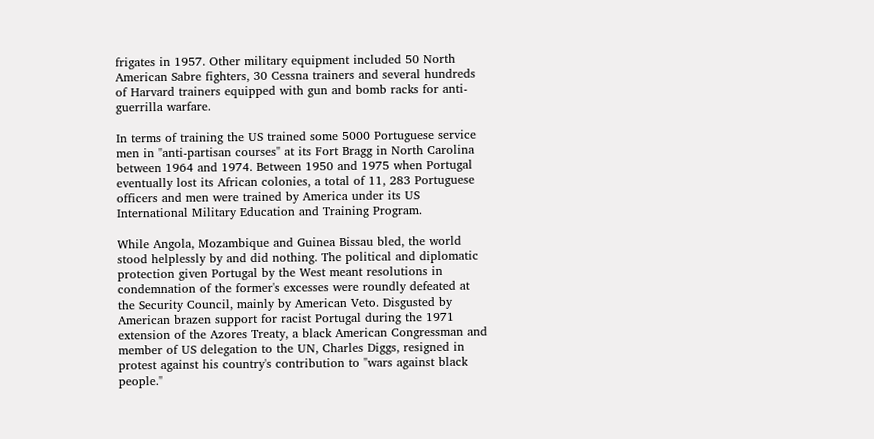frigates in 1957. Other military equipment included 50 North American Sabre fighters, 30 Cessna trainers and several hundreds of Harvard trainers equipped with gun and bomb racks for anti-guerrilla warfare.

In terms of training the US trained some 5000 Portuguese service men in "anti-partisan courses" at its Fort Bragg in North Carolina between 1964 and 1974. Between 1950 and 1975 when Portugal eventually lost its African colonies, a total of 11, 283 Portuguese officers and men were trained by America under its US International Military Education and Training Program.

While Angola, Mozambique and Guinea Bissau bled, the world stood helplessly by and did nothing. The political and diplomatic protection given Portugal by the West meant resolutions in condemnation of the former's excesses were roundly defeated at the Security Council, mainly by American Veto. Disgusted by American brazen support for racist Portugal during the 1971 extension of the Azores Treaty, a black American Congressman and member of US delegation to the UN, Charles Diggs, resigned in protest against his country's contribution to "wars against black people."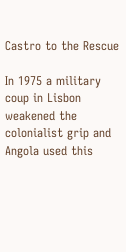Castro to the Rescue

In 1975 a military coup in Lisbon weakened the colonialist grip and Angola used this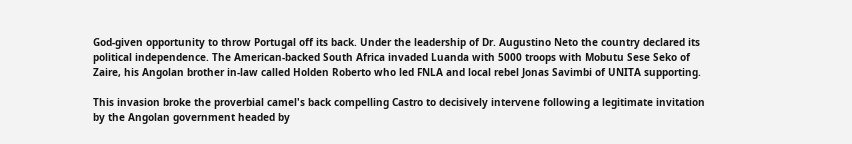God-given opportunity to throw Portugal off its back. Under the leadership of Dr. Augustino Neto the country declared its political independence. The American-backed South Africa invaded Luanda with 5000 troops with Mobutu Sese Seko of Zaire, his Angolan brother in-law called Holden Roberto who led FNLA and local rebel Jonas Savimbi of UNITA supporting.

This invasion broke the proverbial camel's back compelling Castro to decisively intervene following a legitimate invitation by the Angolan government headed by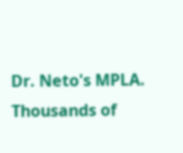Dr. Neto's MPLA. Thousands of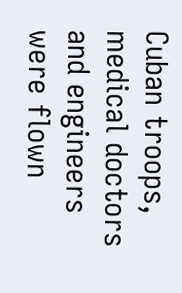Cuban troops, medical doctors and engineers were flown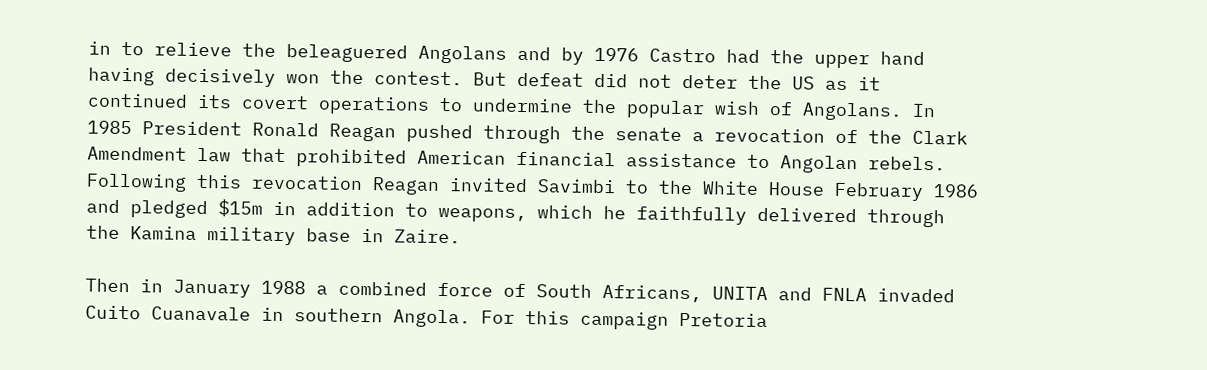in to relieve the beleaguered Angolans and by 1976 Castro had the upper hand having decisively won the contest. But defeat did not deter the US as it continued its covert operations to undermine the popular wish of Angolans. In 1985 President Ronald Reagan pushed through the senate a revocation of the Clark Amendment law that prohibited American financial assistance to Angolan rebels. Following this revocation Reagan invited Savimbi to the White House February 1986 and pledged $15m in addition to weapons, which he faithfully delivered through the Kamina military base in Zaire.

Then in January 1988 a combined force of South Africans, UNITA and FNLA invaded Cuito Cuanavale in southern Angola. For this campaign Pretoria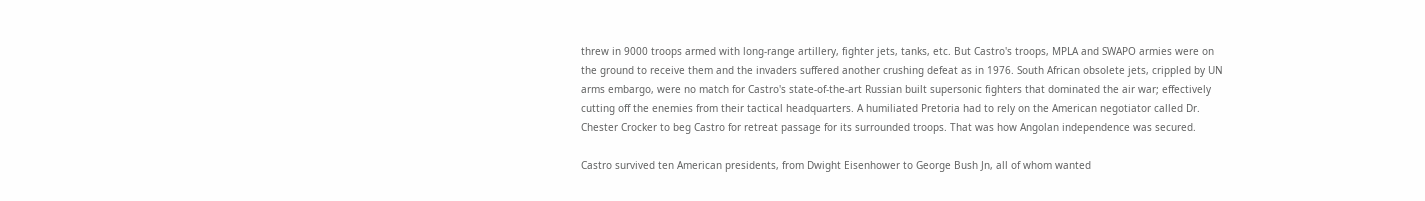threw in 9000 troops armed with long-range artillery, fighter jets, tanks, etc. But Castro's troops, MPLA and SWAPO armies were on the ground to receive them and the invaders suffered another crushing defeat as in 1976. South African obsolete jets, crippled by UN arms embargo, were no match for Castro's state-of-the-art Russian built supersonic fighters that dominated the air war; effectively cutting off the enemies from their tactical headquarters. A humiliated Pretoria had to rely on the American negotiator called Dr. Chester Crocker to beg Castro for retreat passage for its surrounded troops. That was how Angolan independence was secured.

Castro survived ten American presidents, from Dwight Eisenhower to George Bush Jn, all of whom wanted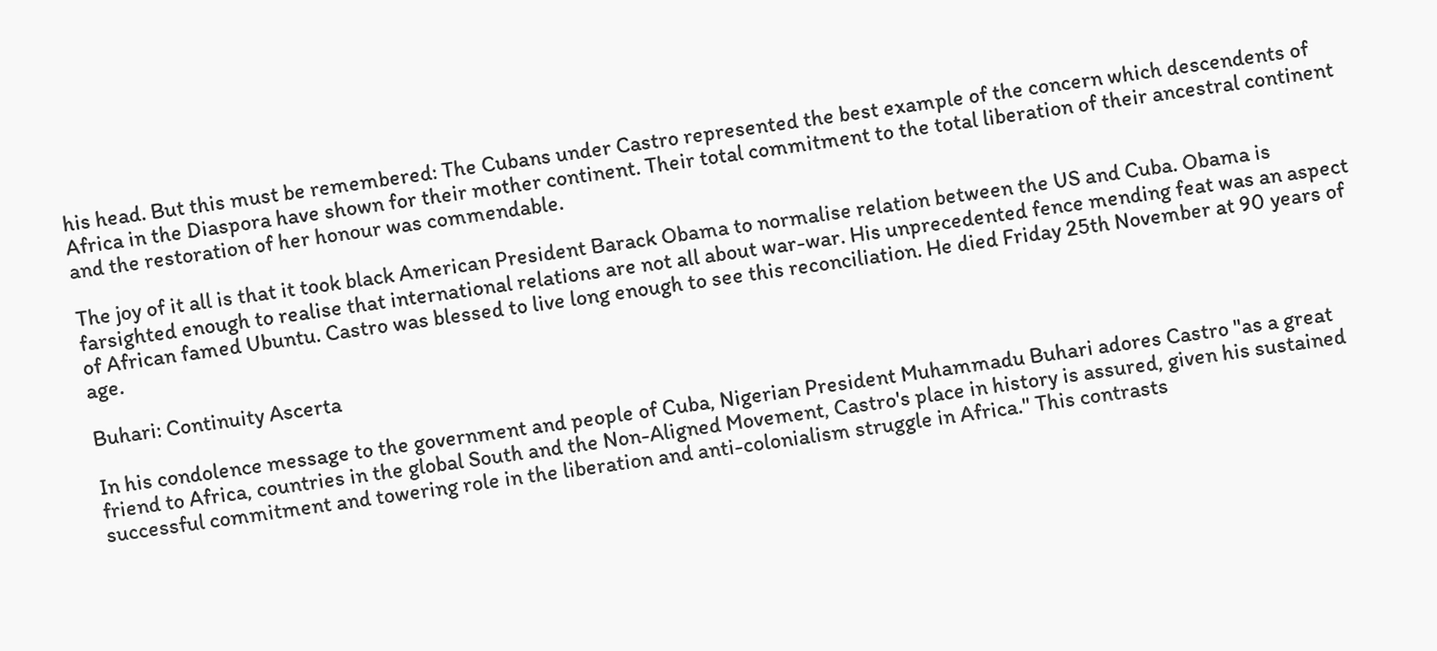his head. But this must be remembered: The Cubans under Castro represented the best example of the concern which descendents of Africa in the Diaspora have shown for their mother continent. Their total commitment to the total liberation of their ancestral continent and the restoration of her honour was commendable.

The joy of it all is that it took black American President Barack Obama to normalise relation between the US and Cuba. Obama is farsighted enough to realise that international relations are not all about war-war. His unprecedented fence mending feat was an aspect of African famed Ubuntu. Castro was blessed to live long enough to see this reconciliation. He died Friday 25th November at 90 years of age.

Buhari: Continuity Ascerta

In his condolence message to the government and people of Cuba, Nigerian President Muhammadu Buhari adores Castro "as a great friend to Africa, countries in the global South and the Non-Aligned Movement, Castro's place in history is assured, given his sustained successful commitment and towering role in the liberation and anti-colonialism struggle in Africa." This contrasts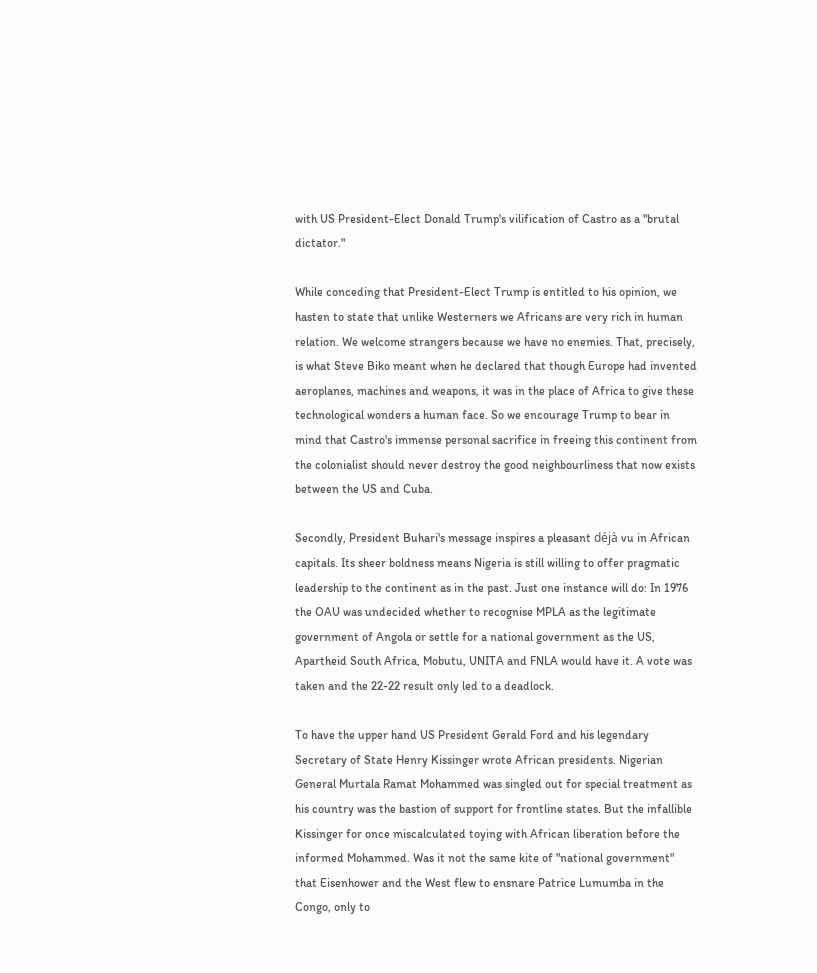with US President-Elect Donald Trump's vilification of Castro as a "brutal dictator."

While conceding that President-Elect Trump is entitled to his opinion, we hasten to state that unlike Westerners we Africans are very rich in human relation. We welcome strangers because we have no enemies. That, precisely, is what Steve Biko meant when he declared that though Europe had invented aeroplanes, machines and weapons, it was in the place of Africa to give these technological wonders a human face. So we encourage Trump to bear in mind that Castro's immense personal sacrifice in freeing this continent from the colonialist should never destroy the good neighbourliness that now exists between the US and Cuba.

Secondly, President Buhari's message inspires a pleasant déjà vu in African capitals. Its sheer boldness means Nigeria is still willing to offer pragmatic leadership to the continent as in the past. Just one instance will do: In 1976 the OAU was undecided whether to recognise MPLA as the legitimate government of Angola or settle for a national government as the US, Apartheid South Africa, Mobutu, UNITA and FNLA would have it. A vote was taken and the 22-22 result only led to a deadlock.

To have the upper hand US President Gerald Ford and his legendary Secretary of State Henry Kissinger wrote African presidents. Nigerian General Murtala Ramat Mohammed was singled out for special treatment as his country was the bastion of support for frontline states. But the infallible Kissinger for once miscalculated toying with African liberation before the informed Mohammed. Was it not the same kite of "national government" that Eisenhower and the West flew to ensnare Patrice Lumumba in the Congo, only to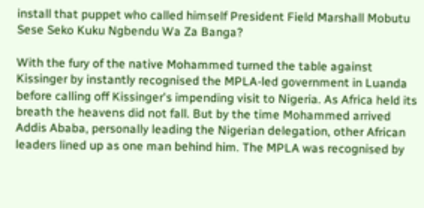install that puppet who called himself President Field Marshall Mobutu Sese Seko Kuku Ngbendu Wa Za Banga?

With the fury of the native Mohammed turned the table against Kissinger by instantly recognised the MPLA-led government in Luanda before calling off Kissinger's impending visit to Nigeria. As Africa held its breath the heavens did not fall. But by the time Mohammed arrived Addis Ababa, personally leading the Nigerian delegation, other African leaders lined up as one man behind him. The MPLA was recognised by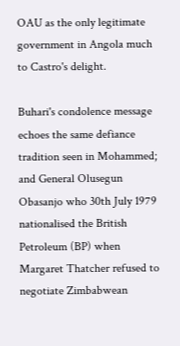OAU as the only legitimate government in Angola much to Castro's delight.

Buhari's condolence message echoes the same defiance tradition seen in Mohammed; and General Olusegun Obasanjo who 30th July 1979 nationalised the British Petroleum (BP) when Margaret Thatcher refused to negotiate Zimbabwean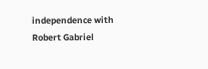independence with Robert Gabriel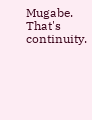Mugabe. That's continuity.